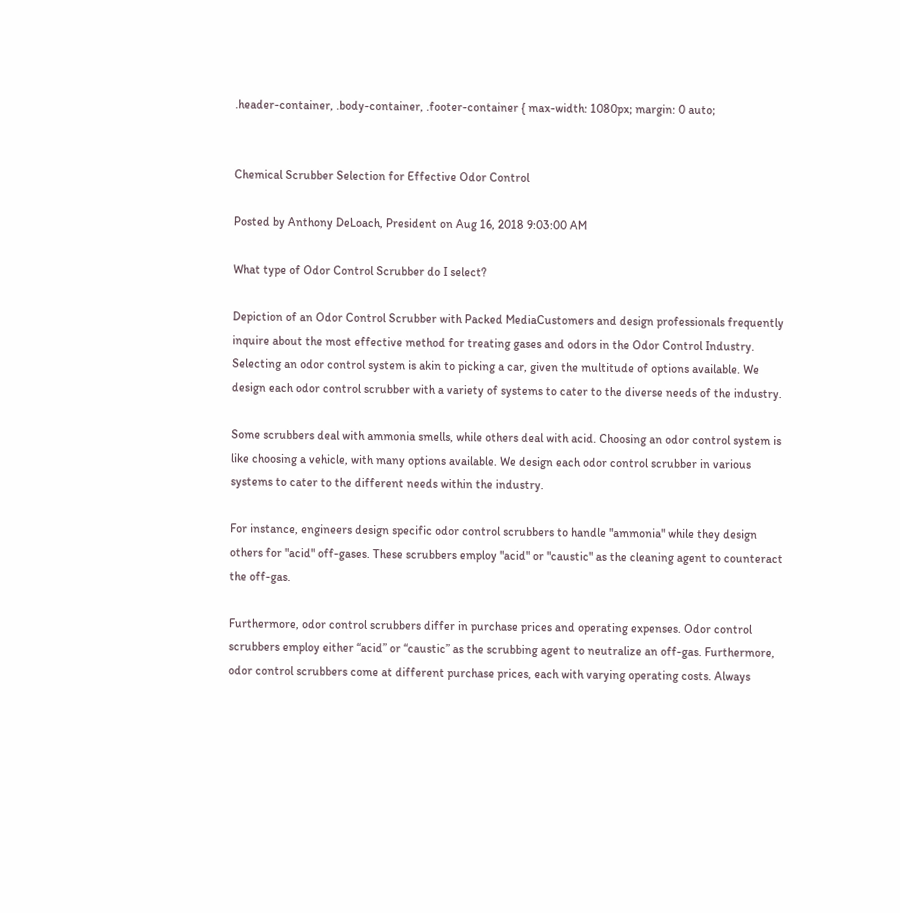.header-container, .body-container, .footer-container { max-width: 1080px; margin: 0 auto;


Chemical Scrubber Selection for Effective Odor Control

Posted by Anthony DeLoach, President on Aug 16, 2018 9:03:00 AM

What type of Odor Control Scrubber do I select?

Depiction of an Odor Control Scrubber with Packed MediaCustomers and design professionals frequently inquire about the most effective method for treating gases and odors in the Odor Control Industry. Selecting an odor control system is akin to picking a car, given the multitude of options available. We design each odor control scrubber with a variety of systems to cater to the diverse needs of the industry.

Some scrubbers deal with ammonia smells, while others deal with acid. Choosing an odor control system is like choosing a vehicle, with many options available. We design each odor control scrubber in various systems to cater to the different needs within the industry.

For instance, engineers design specific odor control scrubbers to handle "ammonia" while they design others for "acid" off-gases. These scrubbers employ "acid" or "caustic" as the cleaning agent to counteract the off-gas.

Furthermore, odor control scrubbers differ in purchase prices and operating expenses. Odor control scrubbers employ either “acid” or “caustic” as the scrubbing agent to neutralize an off-gas. Furthermore, odor control scrubbers come at different purchase prices, each with varying operating costs. Always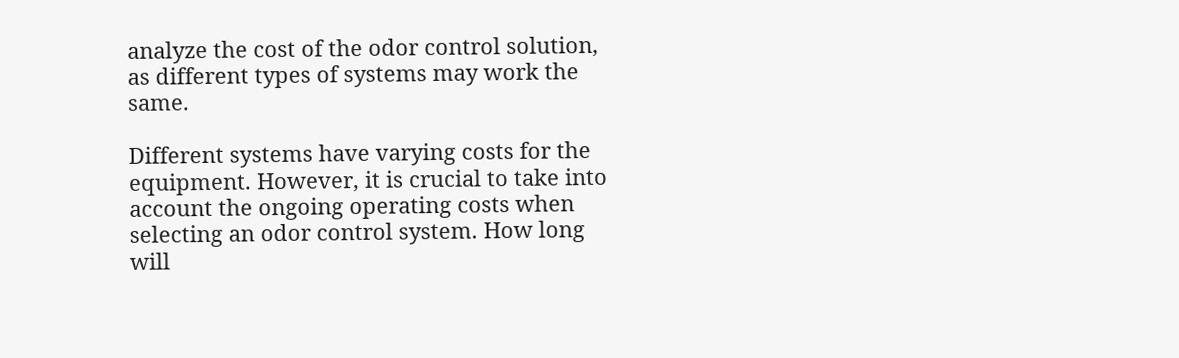analyze the cost of the odor control solution, as different types of systems may work the same.

Different systems have varying costs for the equipment. However, it is crucial to take into account the ongoing operating costs when selecting an odor control system. How long will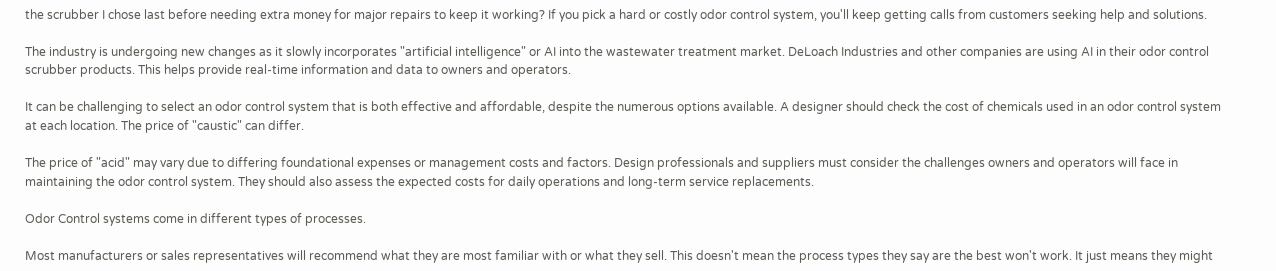the scrubber I chose last before needing extra money for major repairs to keep it working? If you pick a hard or costly odor control system, you'll keep getting calls from customers seeking help and solutions.

The industry is undergoing new changes as it slowly incorporates "artificial intelligence" or AI into the wastewater treatment market. DeLoach Industries and other companies are using AI in their odor control scrubber products. This helps provide real-time information and data to owners and operators.

It can be challenging to select an odor control system that is both effective and affordable, despite the numerous options available. A designer should check the cost of chemicals used in an odor control system at each location. The price of "caustic" can differ.

The price of "acid" may vary due to differing foundational expenses or management costs and factors. Design professionals and suppliers must consider the challenges owners and operators will face in maintaining the odor control system. They should also assess the expected costs for daily operations and long-term service replacements.

Odor Control systems come in different types of processes.

Most manufacturers or sales representatives will recommend what they are most familiar with or what they sell. This doesn't mean the process types they say are the best won't work. It just means they might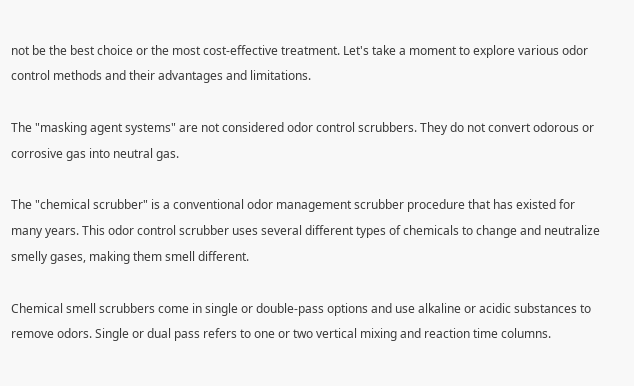not be the best choice or the most cost-effective treatment. Let's take a moment to explore various odor control methods and their advantages and limitations.

The "masking agent systems" are not considered odor control scrubbers. They do not convert odorous or corrosive gas into neutral gas.

The "chemical scrubber" is a conventional odor management scrubber procedure that has existed for many years. This odor control scrubber uses several different types of chemicals to change and neutralize smelly gases, making them smell different.

Chemical smell scrubbers come in single or double-pass options and use alkaline or acidic substances to remove odors. Single or dual pass refers to one or two vertical mixing and reaction time columns.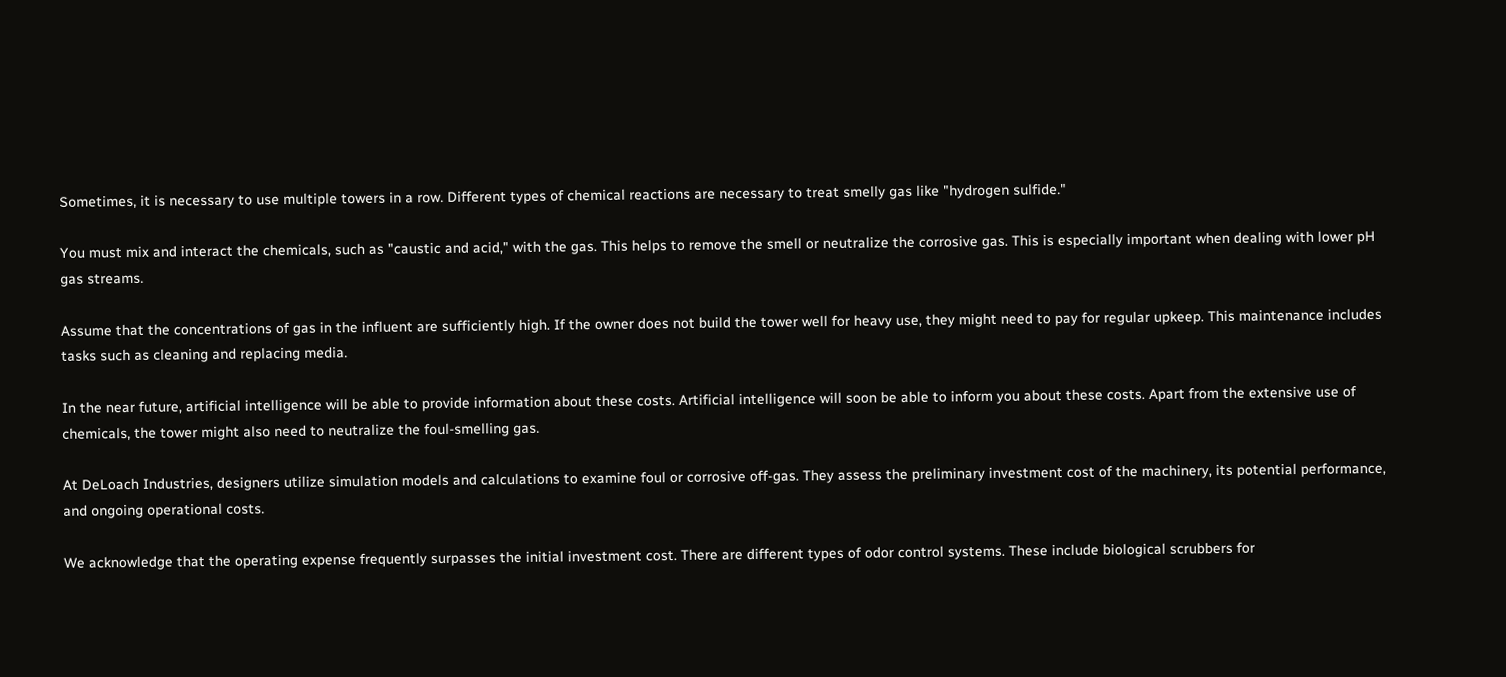Sometimes, it is necessary to use multiple towers in a row. Different types of chemical reactions are necessary to treat smelly gas like "hydrogen sulfide."

You must mix and interact the chemicals, such as "caustic and acid," with the gas. This helps to remove the smell or neutralize the corrosive gas. This is especially important when dealing with lower pH gas streams.

Assume that the concentrations of gas in the influent are sufficiently high. If the owner does not build the tower well for heavy use, they might need to pay for regular upkeep. This maintenance includes tasks such as cleaning and replacing media.

In the near future, artificial intelligence will be able to provide information about these costs. Artificial intelligence will soon be able to inform you about these costs. Apart from the extensive use of chemicals, the tower might also need to neutralize the foul-smelling gas.

At DeLoach Industries, designers utilize simulation models and calculations to examine foul or corrosive off-gas. They assess the preliminary investment cost of the machinery, its potential performance, and ongoing operational costs.

We acknowledge that the operating expense frequently surpasses the initial investment cost. There are different types of odor control systems. These include biological scrubbers for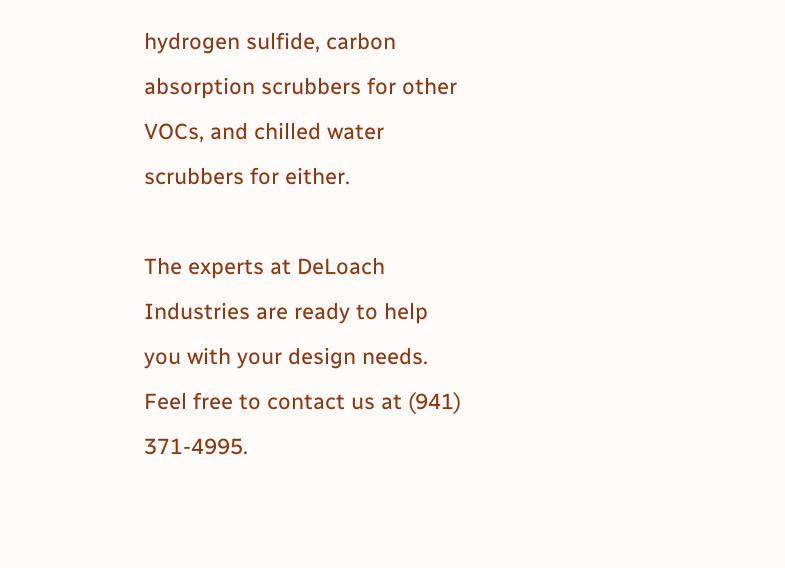hydrogen sulfide, carbon absorption scrubbers for other VOCs, and chilled water scrubbers for either.

The experts at DeLoach Industries are ready to help you with your design needs. Feel free to contact us at (941) 371-4995.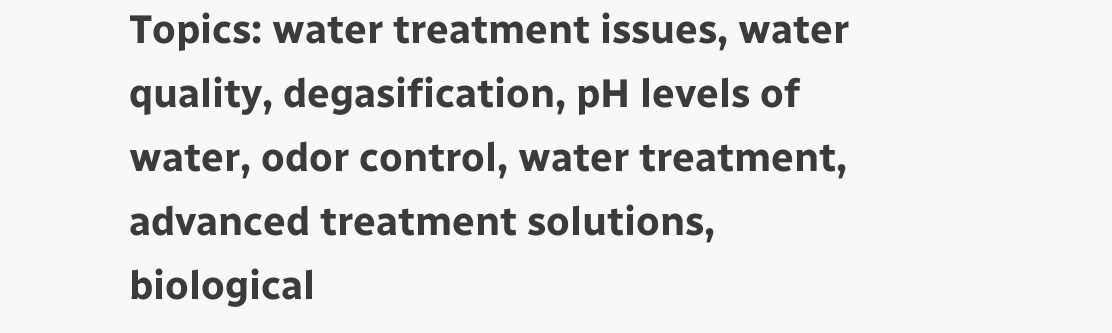Topics: water treatment issues, water quality, degasification, pH levels of water, odor control, water treatment, advanced treatment solutions, biological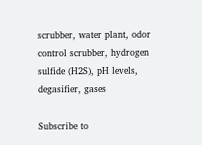scrubber, water plant, odor control scrubber, hydrogen sulfide (H2S), pH levels, degasifier, gases

Subscribe to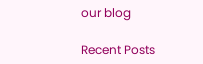our blog

Recent Posts